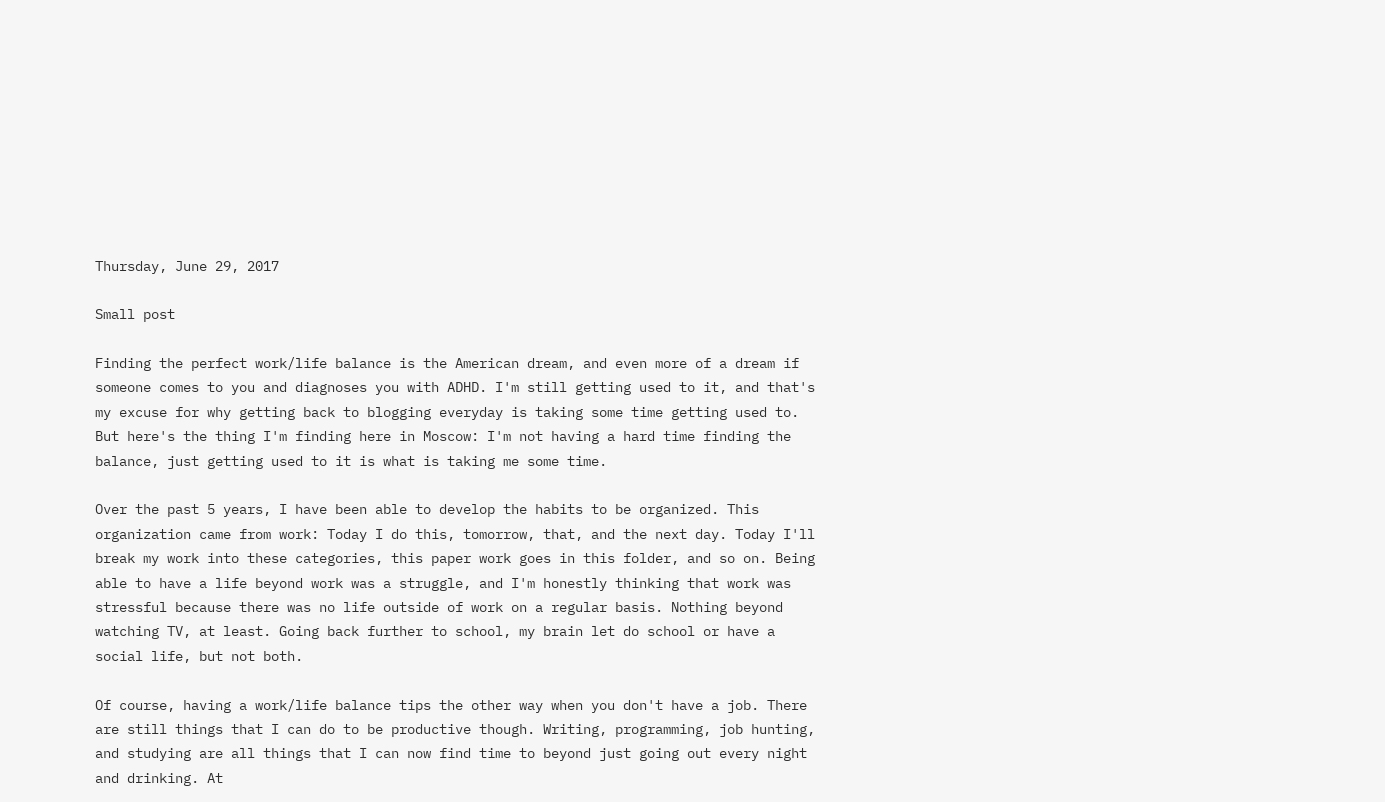Thursday, June 29, 2017

Small post

Finding the perfect work/life balance is the American dream, and even more of a dream if someone comes to you and diagnoses you with ADHD. I'm still getting used to it, and that's my excuse for why getting back to blogging everyday is taking some time getting used to. But here's the thing I'm finding here in Moscow: I'm not having a hard time finding the balance, just getting used to it is what is taking me some time.

Over the past 5 years, I have been able to develop the habits to be organized. This organization came from work: Today I do this, tomorrow, that, and the next day. Today I'll break my work into these categories, this paper work goes in this folder, and so on. Being able to have a life beyond work was a struggle, and I'm honestly thinking that work was stressful because there was no life outside of work on a regular basis. Nothing beyond watching TV, at least. Going back further to school, my brain let do school or have a social life, but not both.

Of course, having a work/life balance tips the other way when you don't have a job. There are still things that I can do to be productive though. Writing, programming, job hunting, and studying are all things that I can now find time to beyond just going out every night and drinking. At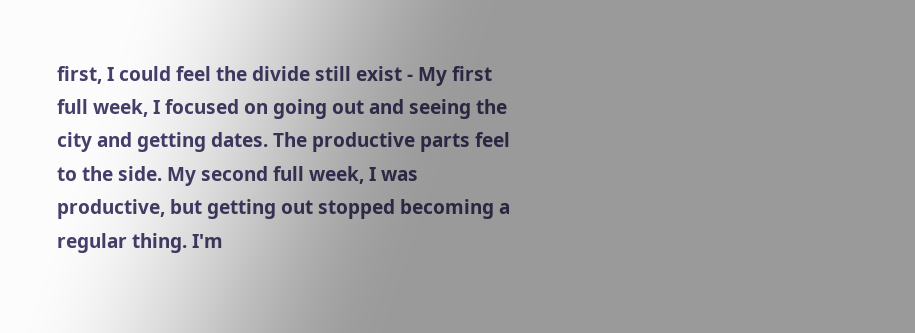first, I could feel the divide still exist - My first full week, I focused on going out and seeing the city and getting dates. The productive parts feel to the side. My second full week, I was productive, but getting out stopped becoming a regular thing. I'm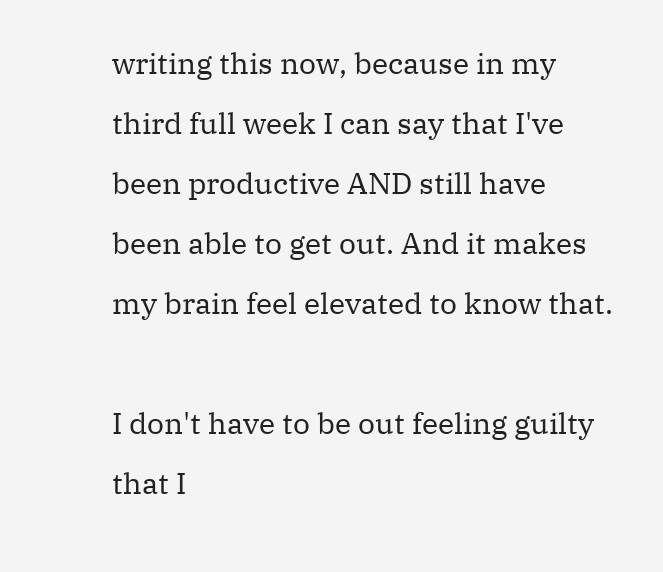writing this now, because in my third full week I can say that I've been productive AND still have been able to get out. And it makes my brain feel elevated to know that.

I don't have to be out feeling guilty that I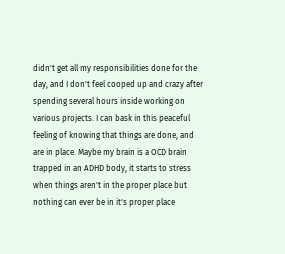didn't get all my responsibilities done for the day, and I don't feel cooped up and crazy after spending several hours inside working on various projects. I can bask in this peaceful feeling of knowing that things are done, and are in place. Maybe my brain is a OCD brain trapped in an ADHD body, it starts to stress when things aren't in the proper place but nothing can ever be in it's proper place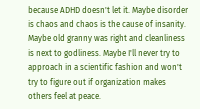because ADHD doesn't let it. Maybe disorder is chaos and chaos is the cause of insanity. Maybe old granny was right and cleanliness is next to godliness. Maybe I'll never try to approach in a scientific fashion and won't try to figure out if organization makes others feel at peace.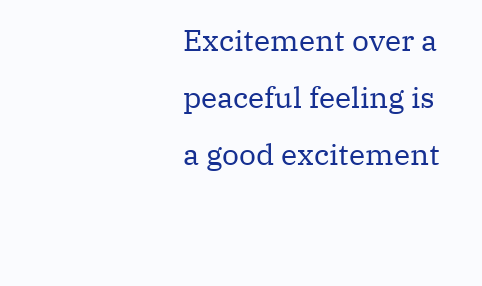Excitement over a peaceful feeling is a good excitement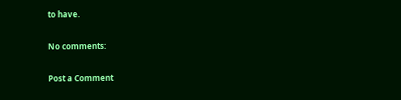to have.

No comments:

Post a Comment